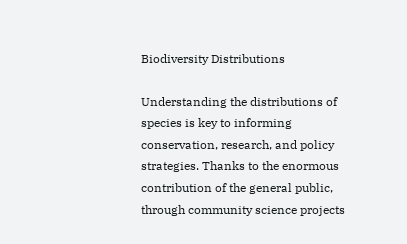Biodiversity Distributions

Understanding the distributions of species is key to informing conservation, research, and policy strategies. Thanks to the enormous contribution of the general public, through community science projects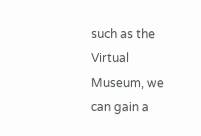such as the Virtual Museum, we can gain a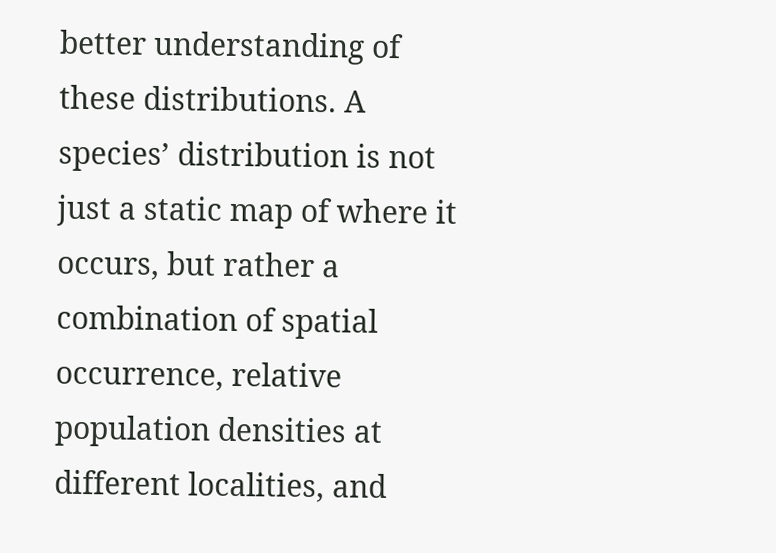better understanding of these distributions. A species’ distribution is not just a static map of where it occurs, but rather a combination of spatial occurrence, relative population densities at different localities, and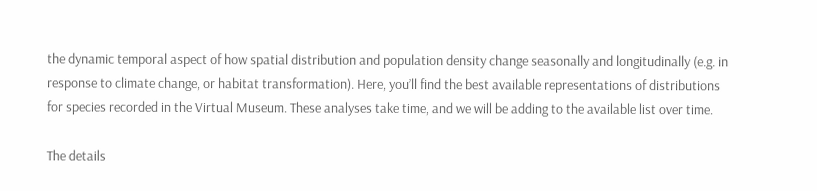the dynamic temporal aspect of how spatial distribution and population density change seasonally and longitudinally (e.g. in response to climate change, or habitat transformation). Here, you’ll find the best available representations of distributions for species recorded in the Virtual Museum. These analyses take time, and we will be adding to the available list over time.

The details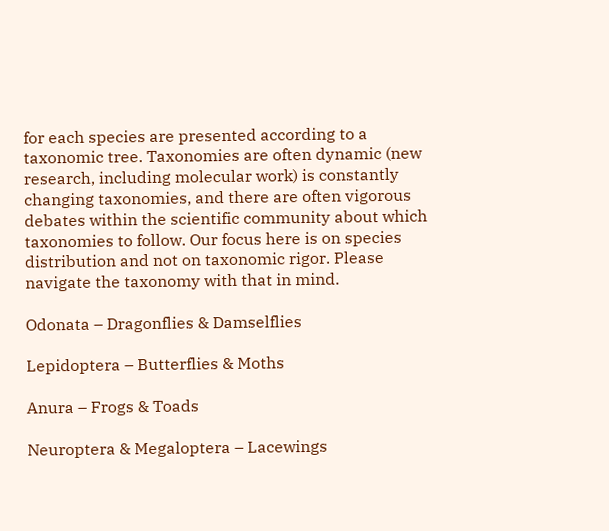for each species are presented according to a taxonomic tree. Taxonomies are often dynamic (new research, including molecular work) is constantly changing taxonomies, and there are often vigorous debates within the scientific community about which taxonomies to follow. Our focus here is on species distribution and not on taxonomic rigor. Please navigate the taxonomy with that in mind.

Odonata – Dragonflies & Damselflies

Lepidoptera – Butterflies & Moths

Anura – Frogs & Toads

Neuroptera & Megaloptera – Lacewings